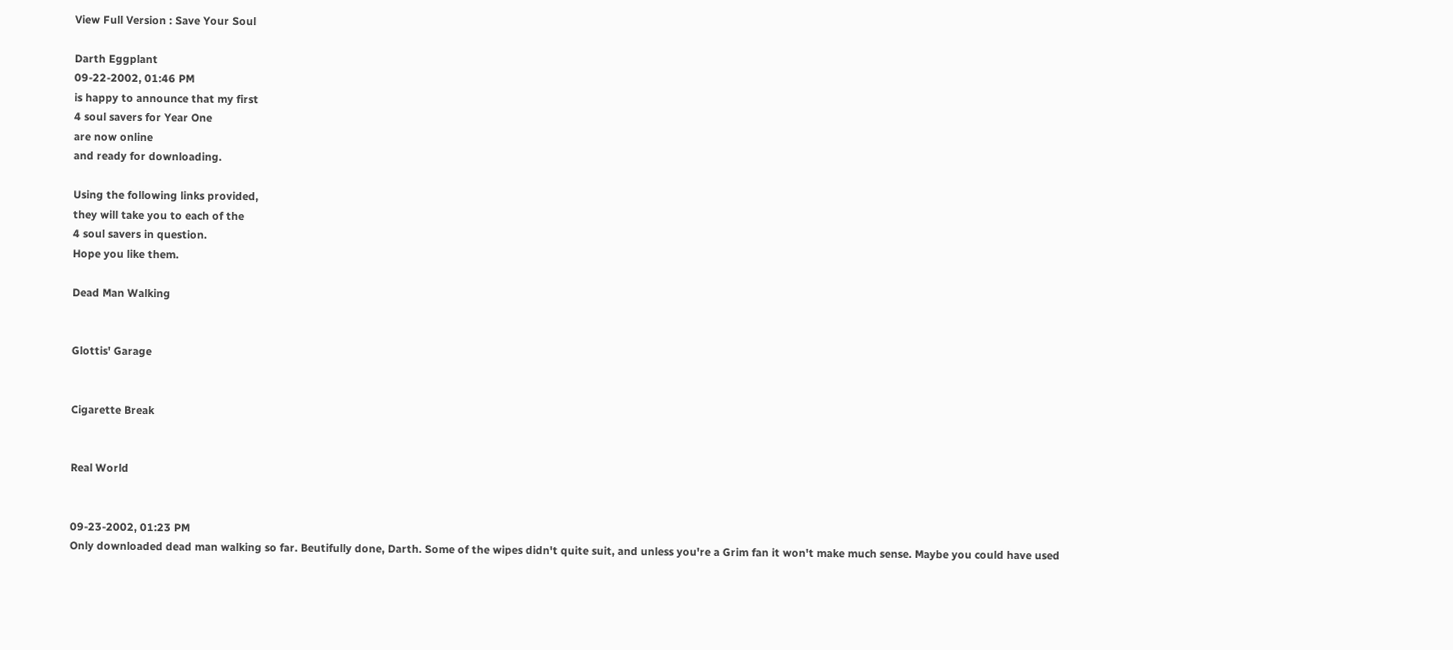View Full Version : Save Your Soul

Darth Eggplant
09-22-2002, 01:46 PM
is happy to announce that my first
4 soul savers for Year One
are now online
and ready for downloading.

Using the following links provided,
they will take you to each of the
4 soul savers in question.
Hope you like them.

Dead Man Walking


Glottis' Garage


Cigarette Break


Real World


09-23-2002, 01:23 PM
Only downloaded dead man walking so far. Beutifully done, Darth. Some of the wipes didn't quite suit, and unless you're a Grim fan it won't make much sense. Maybe you could have used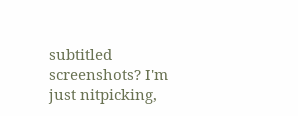subtitled screenshots? I'm just nitpicking,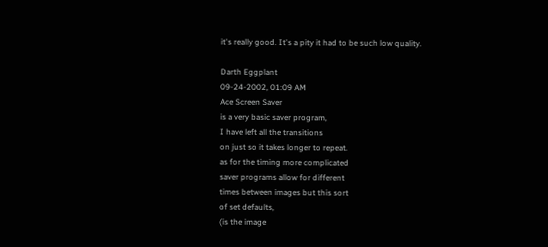it's really good. It's a pity it had to be such low quality.

Darth Eggplant
09-24-2002, 01:09 AM
Ace Screen Saver
is a very basic saver program,
I have left all the transitions
on just so it takes longer to repeat.
as for the timing more complicated
saver programs allow for different
times between images but this sort
of set defaults,
(is the image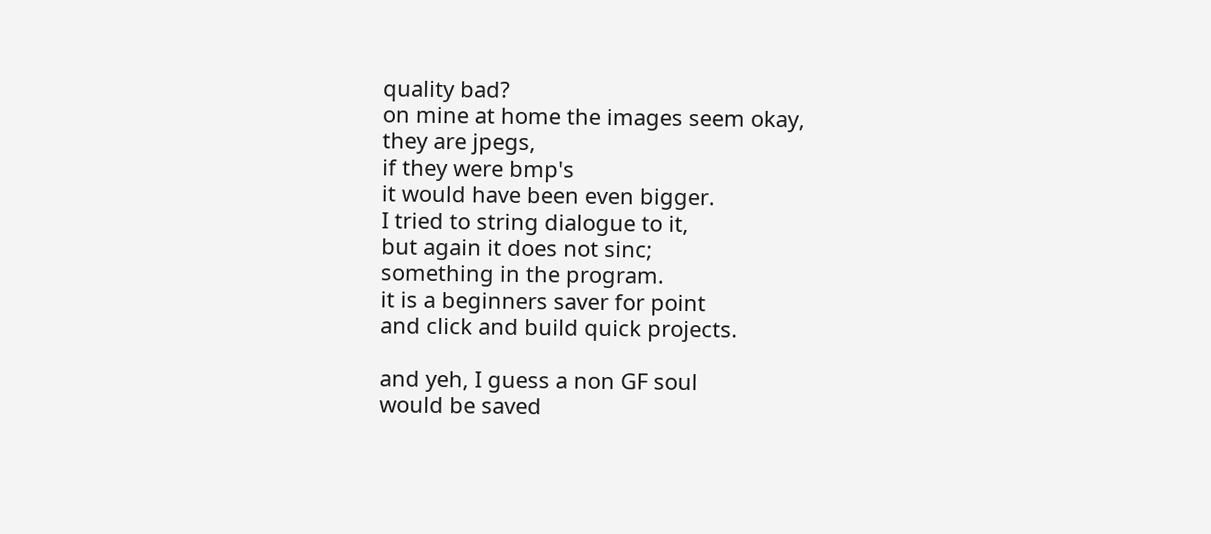quality bad?
on mine at home the images seem okay,
they are jpegs,
if they were bmp's
it would have been even bigger.
I tried to string dialogue to it,
but again it does not sinc;
something in the program.
it is a beginners saver for point
and click and build quick projects.

and yeh, I guess a non GF soul
would be saved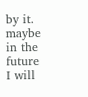by it.
maybe in the future
I will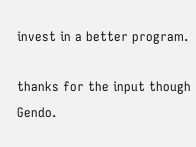invest in a better program.

thanks for the input though Gendo.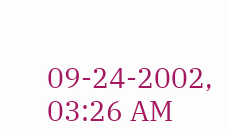09-24-2002, 03:26 AM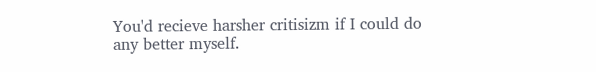You'd recieve harsher critisizm if I could do any better myself.